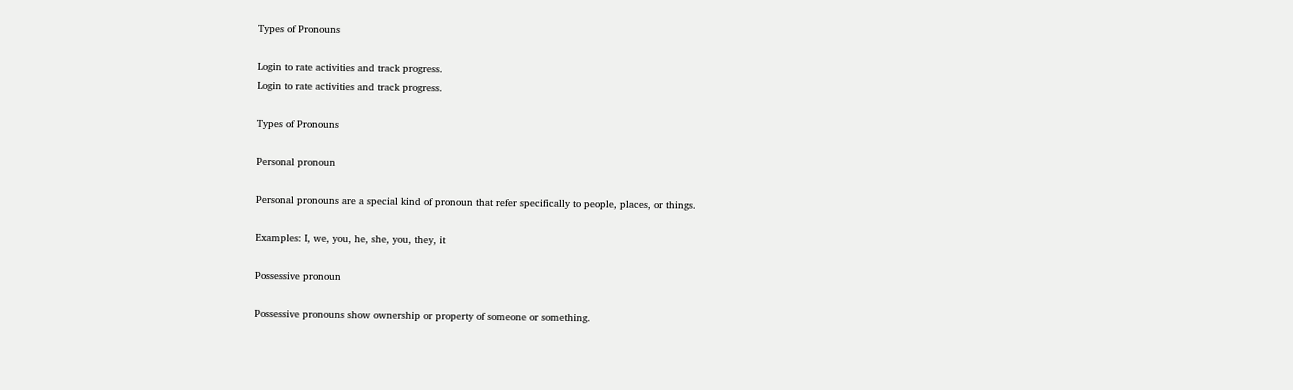Types of Pronouns

Login to rate activities and track progress.
Login to rate activities and track progress.

Types of Pronouns

Personal pronoun

Personal pronouns are a special kind of pronoun that refer specifically to people, places, or things.

Examples: I, we, you, he, she, you, they, it

Possessive pronoun

Possessive pronouns show ownership or property of someone or something.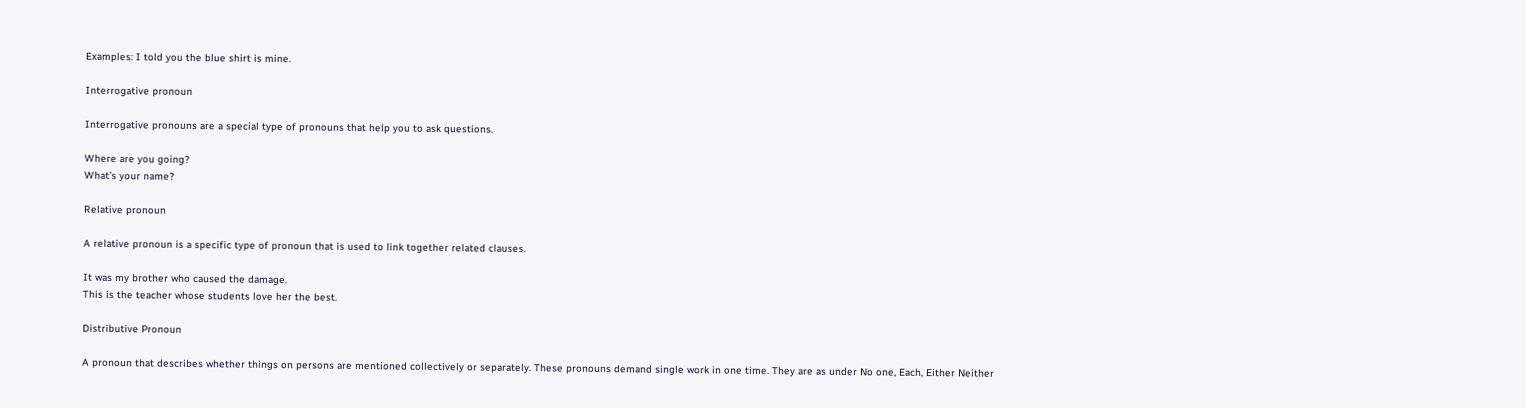Examples: I told you the blue shirt is mine.

Interrogative pronoun

Interrogative pronouns are a special type of pronouns that help you to ask questions.

Where are you going?
What’s your name?

Relative pronoun

A relative pronoun is a specific type of pronoun that is used to link together related clauses.

It was my brother who caused the damage.
This is the teacher whose students love her the best.

Distributive Pronoun

A pronoun that describes whether things on persons are mentioned collectively or separately. These pronouns demand single work in one time. They are as under No one, Each, Either Neither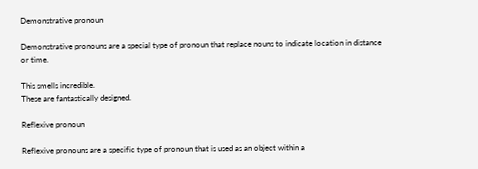Demonstrative pronoun

Demonstrative pronouns are a special type of pronoun that replace nouns to indicate location in distance or time.

This smells incredible.
These are fantastically designed.

Reflexive pronoun

Reflexive pronouns are a specific type of pronoun that is used as an object within a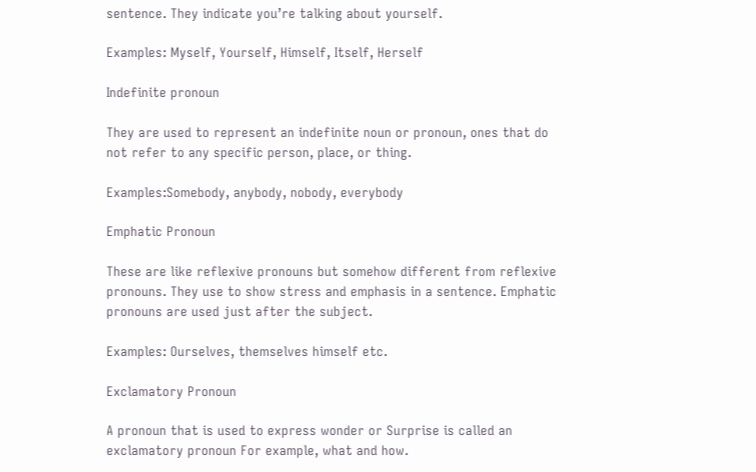sentence. They indicate you’re talking about yourself.

Examples: Myself, Yourself, Himself, Itself, Herself

Indefinite pronoun

They are used to represent an indefinite noun or pronoun, ones that do not refer to any specific person, place, or thing.

Examples:Somebody, anybody, nobody, everybody

Emphatic Pronoun

These are like reflexive pronouns but somehow different from reflexive pronouns. They use to show stress and emphasis in a sentence. Emphatic pronouns are used just after the subject.

Examples: Ourselves, themselves himself etc.

Exclamatory Pronoun

A pronoun that is used to express wonder or Surprise is called an exclamatory pronoun For example, what and how.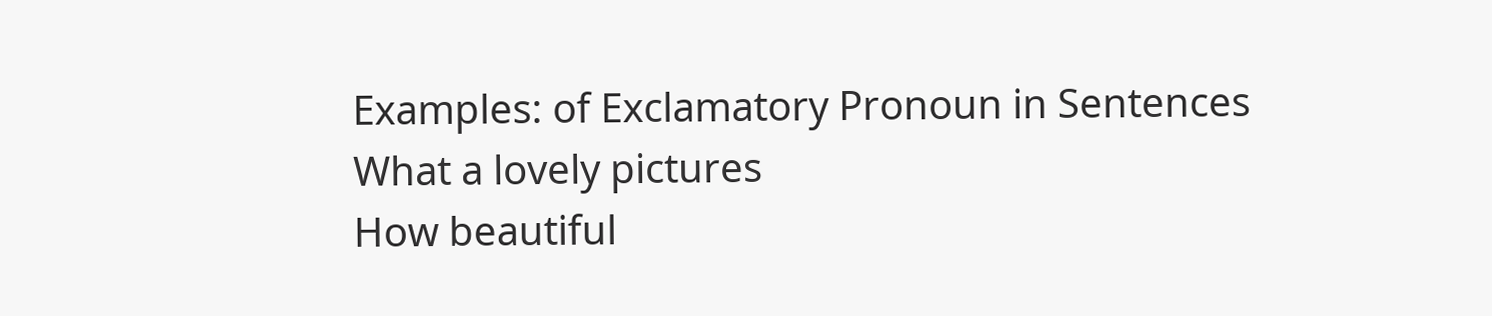Examples: of Exclamatory Pronoun in Sentences
What a lovely pictures
How beautiful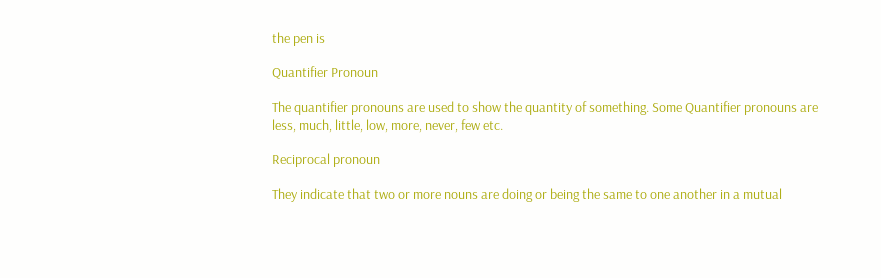the pen is

Quantifier Pronoun

The quantifier pronouns are used to show the quantity of something. Some Quantifier pronouns are less, much, little, low, more, never, few etc.

Reciprocal pronoun

They indicate that two or more nouns are doing or being the same to one another in a mutual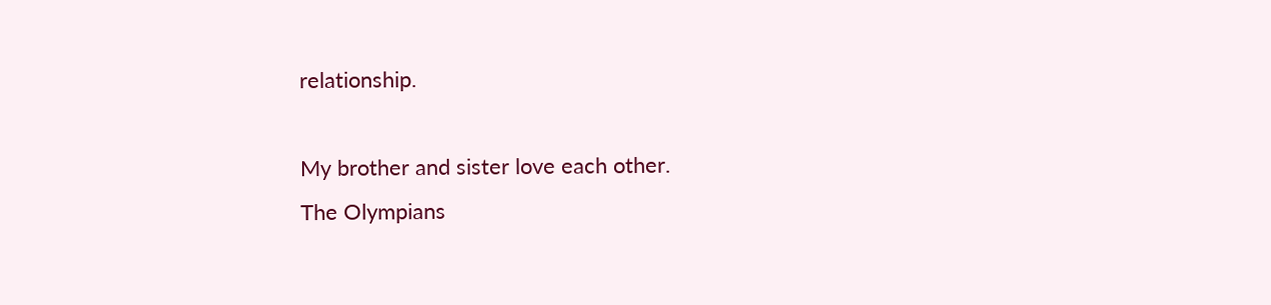relationship.

My brother and sister love each other.
The Olympians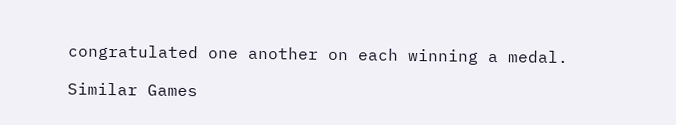congratulated one another on each winning a medal.

Similar Games